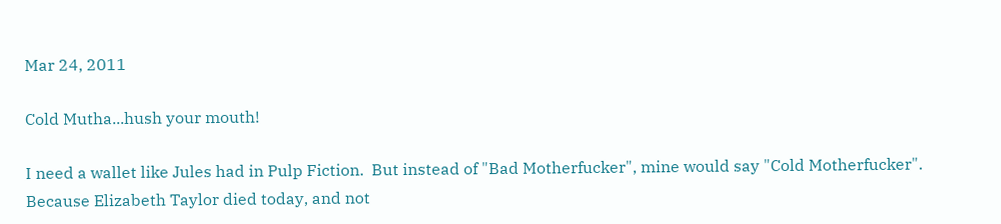Mar 24, 2011

Cold Mutha...hush your mouth!

I need a wallet like Jules had in Pulp Fiction.  But instead of "Bad Motherfucker", mine would say "Cold Motherfucker".  Because Elizabeth Taylor died today, and not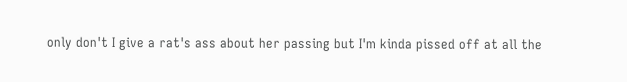only don't I give a rat's ass about her passing but I'm kinda pissed off at all the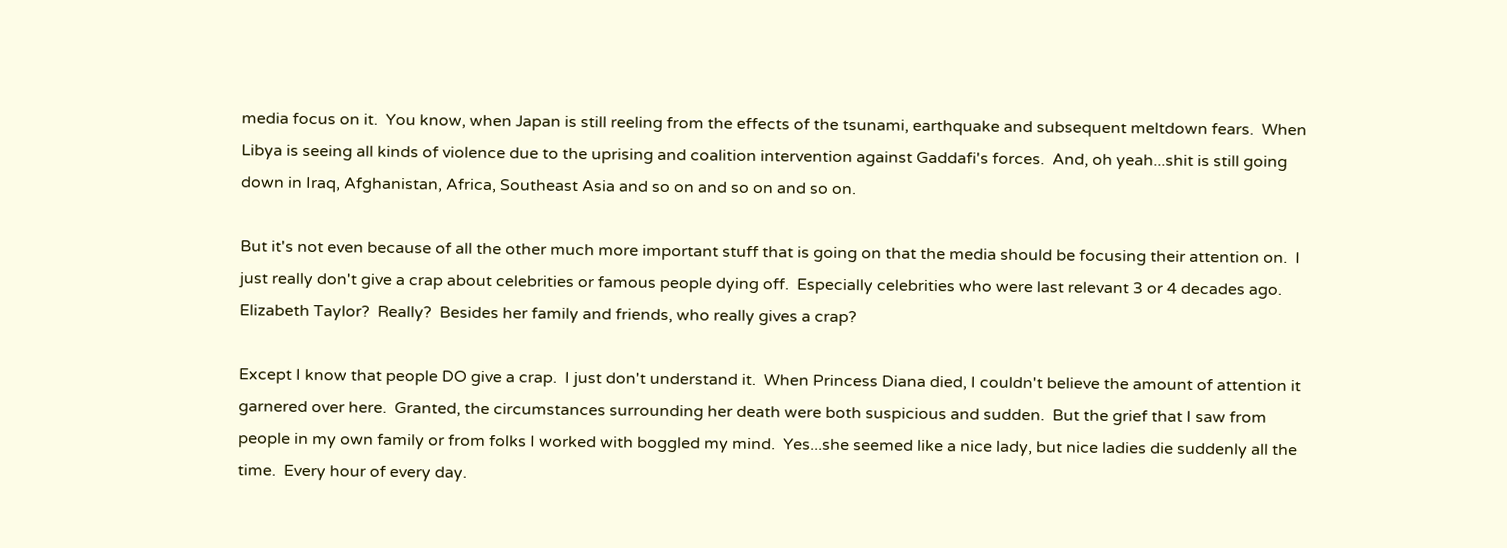media focus on it.  You know, when Japan is still reeling from the effects of the tsunami, earthquake and subsequent meltdown fears.  When Libya is seeing all kinds of violence due to the uprising and coalition intervention against Gaddafi's forces.  And, oh yeah...shit is still going down in Iraq, Afghanistan, Africa, Southeast Asia and so on and so on and so on.

But it's not even because of all the other much more important stuff that is going on that the media should be focusing their attention on.  I just really don't give a crap about celebrities or famous people dying off.  Especially celebrities who were last relevant 3 or 4 decades ago.  Elizabeth Taylor?  Really?  Besides her family and friends, who really gives a crap?

Except I know that people DO give a crap.  I just don't understand it.  When Princess Diana died, I couldn't believe the amount of attention it garnered over here.  Granted, the circumstances surrounding her death were both suspicious and sudden.  But the grief that I saw from people in my own family or from folks I worked with boggled my mind.  Yes...she seemed like a nice lady, but nice ladies die suddenly all the time.  Every hour of every day.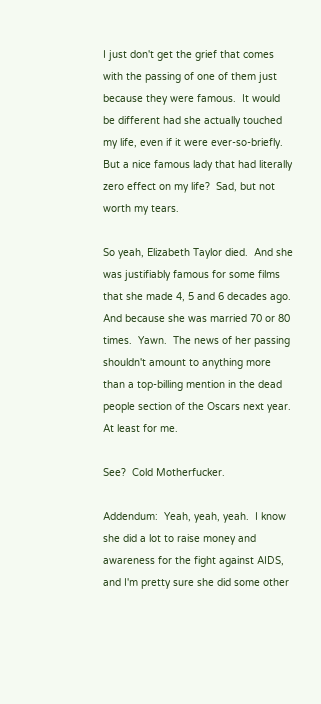I just don't get the grief that comes with the passing of one of them just because they were famous.  It would be different had she actually touched my life, even if it were ever-so-briefly.  But a nice famous lady that had literally zero effect on my life?  Sad, but not worth my tears.

So yeah, Elizabeth Taylor died.  And she was justifiably famous for some films that she made 4, 5 and 6 decades ago.  And because she was married 70 or 80 times.  Yawn.  The news of her passing shouldn't amount to anything more than a top-billing mention in the dead people section of the Oscars next year.  At least for me.

See?  Cold Motherfucker.

Addendum:  Yeah, yeah, yeah.  I know she did a lot to raise money and awareness for the fight against AIDS, and I'm pretty sure she did some other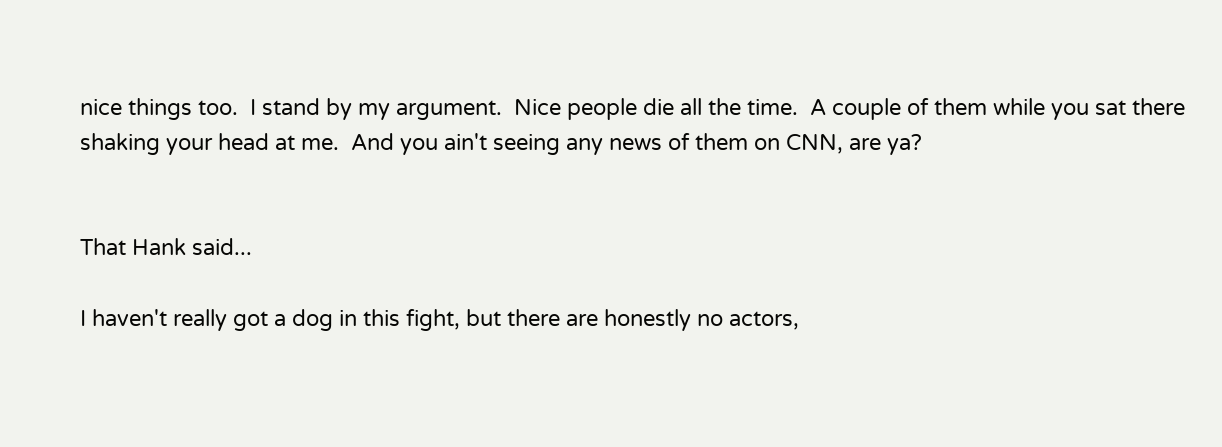nice things too.  I stand by my argument.  Nice people die all the time.  A couple of them while you sat there shaking your head at me.  And you ain't seeing any news of them on CNN, are ya?


That Hank said...

I haven't really got a dog in this fight, but there are honestly no actors,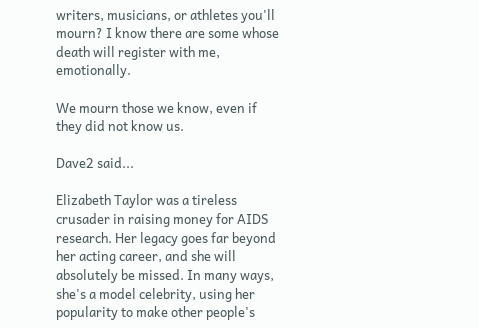writers, musicians, or athletes you'll mourn? I know there are some whose death will register with me, emotionally.

We mourn those we know, even if they did not know us.

Dave2 said...

Elizabeth Taylor was a tireless crusader in raising money for AIDS research. Her legacy goes far beyond her acting career, and she will absolutely be missed. In many ways, she's a model celebrity, using her popularity to make other people's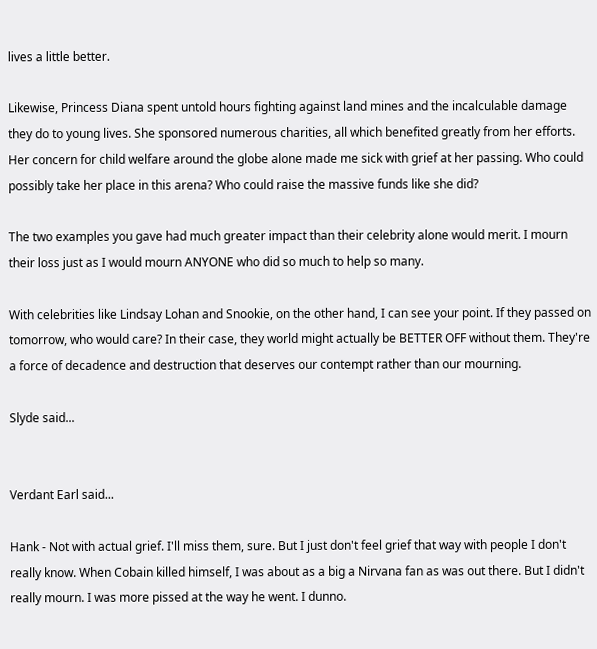lives a little better.

Likewise, Princess Diana spent untold hours fighting against land mines and the incalculable damage they do to young lives. She sponsored numerous charities, all which benefited greatly from her efforts. Her concern for child welfare around the globe alone made me sick with grief at her passing. Who could possibly take her place in this arena? Who could raise the massive funds like she did?

The two examples you gave had much greater impact than their celebrity alone would merit. I mourn their loss just as I would mourn ANYONE who did so much to help so many.

With celebrities like Lindsay Lohan and Snookie, on the other hand, I can see your point. If they passed on tomorrow, who would care? In their case, they world might actually be BETTER OFF without them. They're a force of decadence and destruction that deserves our contempt rather than our mourning.

Slyde said...


Verdant Earl said...

Hank - Not with actual grief. I'll miss them, sure. But I just don't feel grief that way with people I don't really know. When Cobain killed himself, I was about as a big a Nirvana fan as was out there. But I didn't really mourn. I was more pissed at the way he went. I dunno.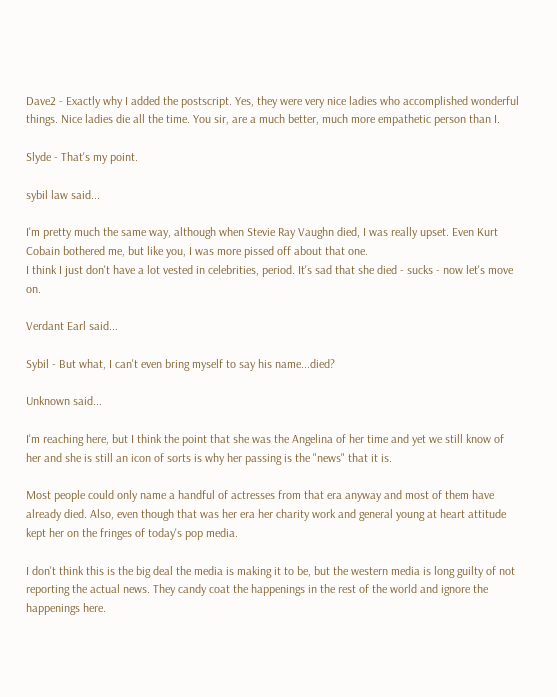Dave2 - Exactly why I added the postscript. Yes, they were very nice ladies who accomplished wonderful things. Nice ladies die all the time. You sir, are a much better, much more empathetic person than I.

Slyde - That's my point.

sybil law said...

I'm pretty much the same way, although when Stevie Ray Vaughn died, I was really upset. Even Kurt Cobain bothered me, but like you, I was more pissed off about that one.
I think I just don't have a lot vested in celebrities, period. It's sad that she died - sucks - now let's move on.

Verdant Earl said...

Sybil - But what, I can't even bring myself to say his name...died?

Unknown said...

I'm reaching here, but I think the point that she was the Angelina of her time and yet we still know of her and she is still an icon of sorts is why her passing is the "news" that it is.

Most people could only name a handful of actresses from that era anyway and most of them have already died. Also, even though that was her era her charity work and general young at heart attitude kept her on the fringes of today's pop media.

I don't think this is the big deal the media is making it to be, but the western media is long guilty of not reporting the actual news. They candy coat the happenings in the rest of the world and ignore the happenings here.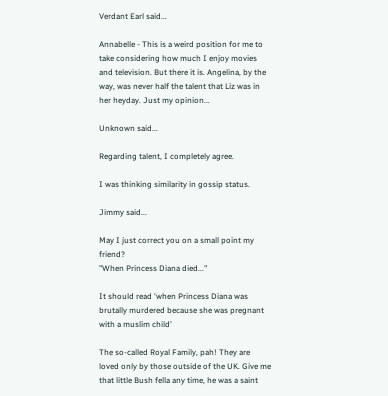Verdant Earl said...

Annabelle - This is a weird position for me to take considering how much I enjoy movies and television. But there it is. Angelina, by the way, was never half the talent that Liz was in her heyday. Just my opinion...

Unknown said...

Regarding talent, I completely agree.

I was thinking similarity in gossip status.

Jimmy said...

May I just correct you on a small point my friend?
"When Princess Diana died..."

It should read 'when Princess Diana was brutally murdered because she was pregnant with a muslim child'

The so-called Royal Family, pah! They are loved only by those outside of the UK. Give me that little Bush fella any time, he was a saint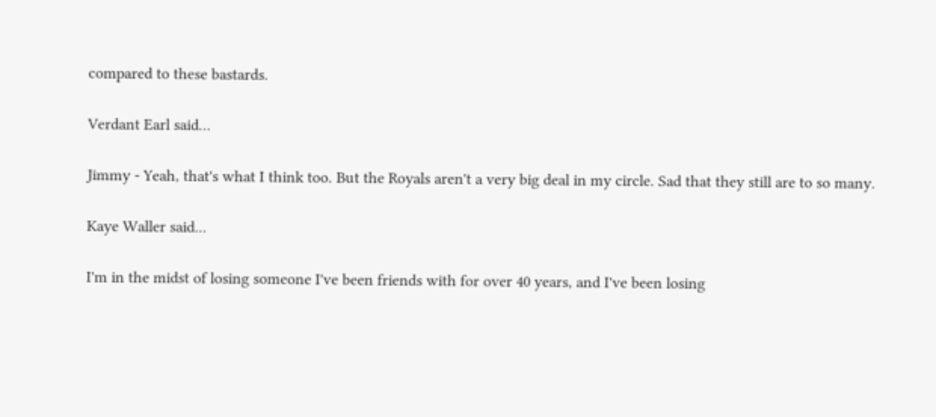compared to these bastards.

Verdant Earl said...

Jimmy - Yeah, that's what I think too. But the Royals aren't a very big deal in my circle. Sad that they still are to so many.

Kaye Waller said...

I'm in the midst of losing someone I've been friends with for over 40 years, and I've been losing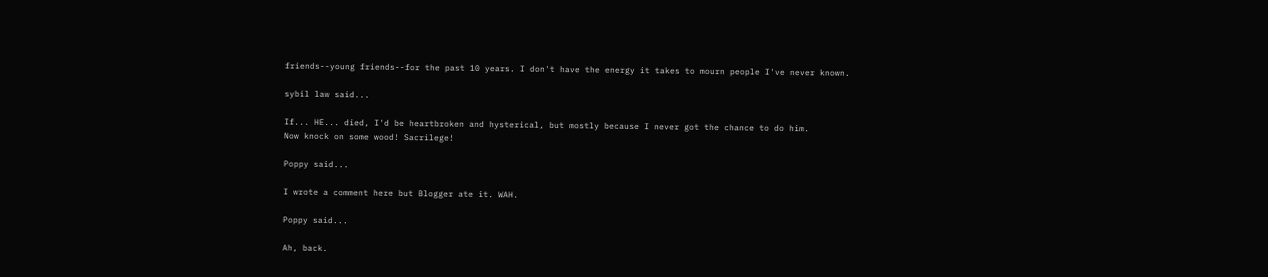friends--young friends--for the past 10 years. I don't have the energy it takes to mourn people I've never known.

sybil law said...

If... HE... died, I'd be heartbroken and hysterical, but mostly because I never got the chance to do him.
Now knock on some wood! Sacrilege!

Poppy said...

I wrote a comment here but Blogger ate it. WAH.

Poppy said...

Ah, back.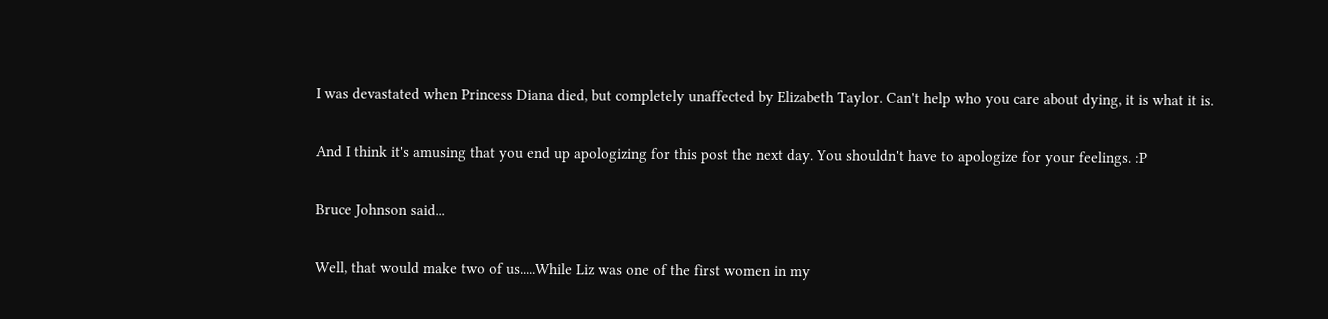I was devastated when Princess Diana died, but completely unaffected by Elizabeth Taylor. Can't help who you care about dying, it is what it is.

And I think it's amusing that you end up apologizing for this post the next day. You shouldn't have to apologize for your feelings. :P

Bruce Johnson said...

Well, that would make two of us.....While Liz was one of the first women in my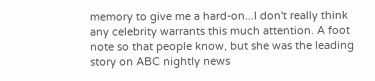memory to give me a hard-on...I don't really think any celebrity warrants this much attention. A foot note so that people know, but she was the leading story on ABC nightly news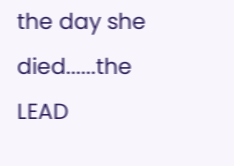the day she died......the LEAD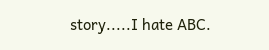story.....I hate ABC.